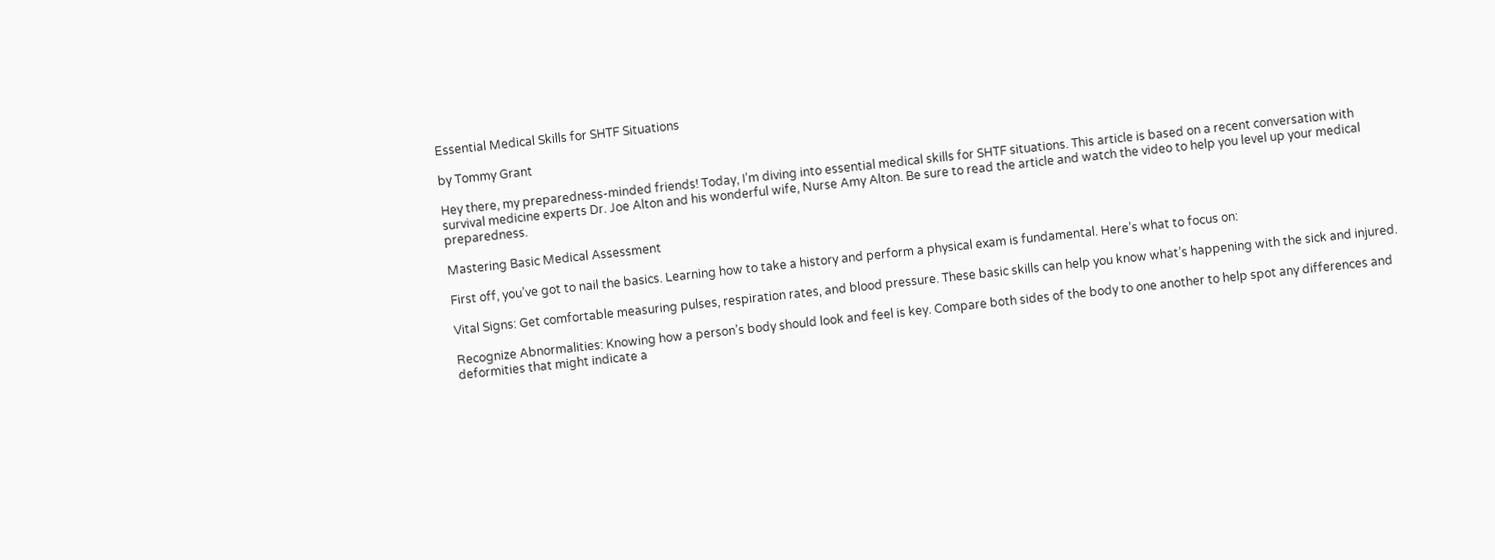Essential Medical Skills for SHTF Situations

by Tommy Grant

Hey there, my preparedness-minded friends! Today, I’m diving into essential medical skills for SHTF situations. This article is based on a recent conversation with survival medicine experts Dr. Joe Alton and his wonderful wife, Nurse Amy Alton. Be sure to read the article and watch the video to help you level up your medical preparedness.

Mastering Basic Medical Assessment

First off, you’ve got to nail the basics. Learning how to take a history and perform a physical exam is fundamental. Here’s what to focus on:

Vital Signs: Get comfortable measuring pulses, respiration rates, and blood pressure. These basic skills can help you know what’s happening with the sick and injured.

Recognize Abnormalities: Knowing how a person’s body should look and feel is key. Compare both sides of the body to one another to help spot any differences and deformities that might indicate a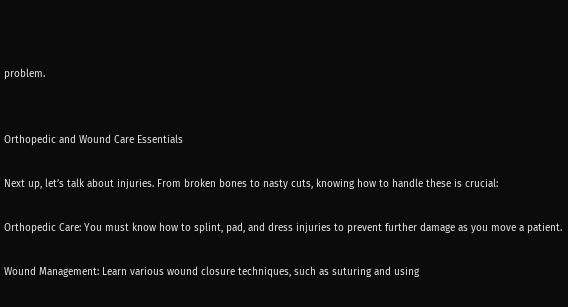problem.


Orthopedic and Wound Care Essentials

Next up, let’s talk about injuries. From broken bones to nasty cuts, knowing how to handle these is crucial:

Orthopedic Care: You must know how to splint, pad, and dress injuries to prevent further damage as you move a patient.

Wound Management: Learn various wound closure techniques, such as suturing and using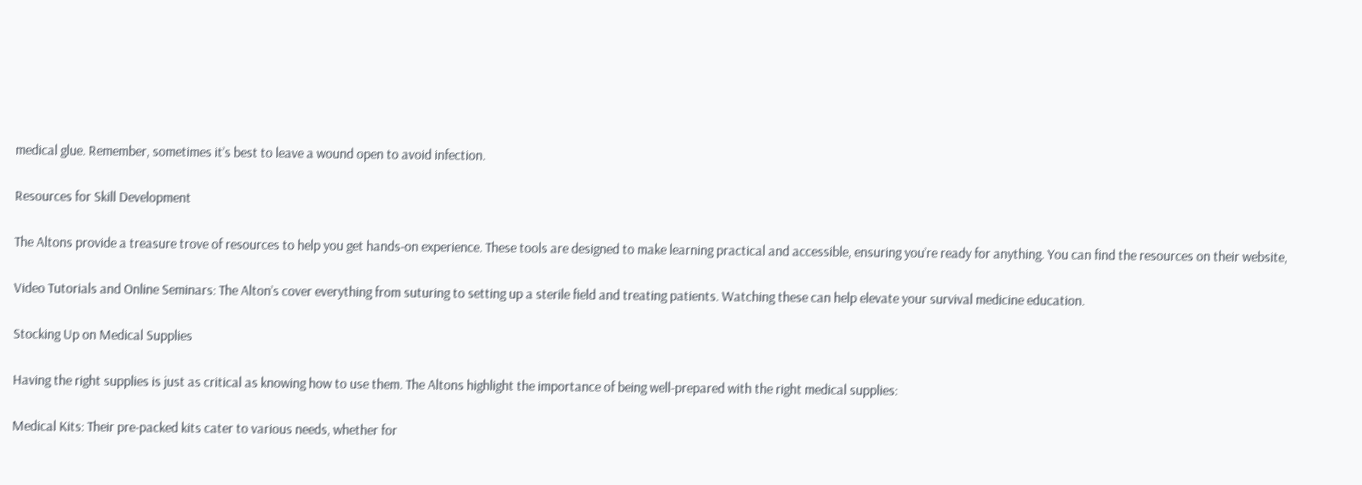medical glue. Remember, sometimes it’s best to leave a wound open to avoid infection.

Resources for Skill Development

The Altons provide a treasure trove of resources to help you get hands-on experience. These tools are designed to make learning practical and accessible, ensuring you’re ready for anything. You can find the resources on their website,

Video Tutorials and Online Seminars: The Alton’s cover everything from suturing to setting up a sterile field and treating patients. Watching these can help elevate your survival medicine education.

Stocking Up on Medical Supplies

Having the right supplies is just as critical as knowing how to use them. The Altons highlight the importance of being well-prepared with the right medical supplies:

Medical Kits: Their pre-packed kits cater to various needs, whether for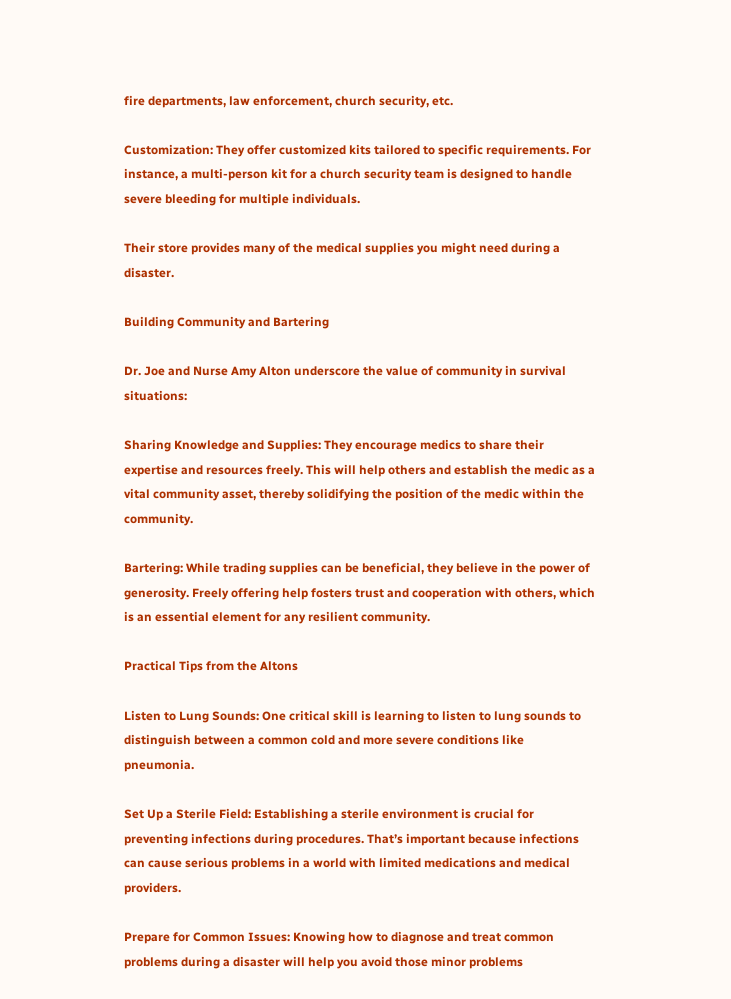fire departments, law enforcement, church security, etc.

Customization: They offer customized kits tailored to specific requirements. For instance, a multi-person kit for a church security team is designed to handle severe bleeding for multiple individuals.

Their store provides many of the medical supplies you might need during a disaster.

Building Community and Bartering

Dr. Joe and Nurse Amy Alton underscore the value of community in survival situations:

Sharing Knowledge and Supplies: They encourage medics to share their expertise and resources freely. This will help others and establish the medic as a vital community asset, thereby solidifying the position of the medic within the community.

Bartering: While trading supplies can be beneficial, they believe in the power of generosity. Freely offering help fosters trust and cooperation with others, which is an essential element for any resilient community.

Practical Tips from the Altons

Listen to Lung Sounds: One critical skill is learning to listen to lung sounds to distinguish between a common cold and more severe conditions like pneumonia.

Set Up a Sterile Field: Establishing a sterile environment is crucial for preventing infections during procedures. That’s important because infections can cause serious problems in a world with limited medications and medical providers.

Prepare for Common Issues: Knowing how to diagnose and treat common problems during a disaster will help you avoid those minor problems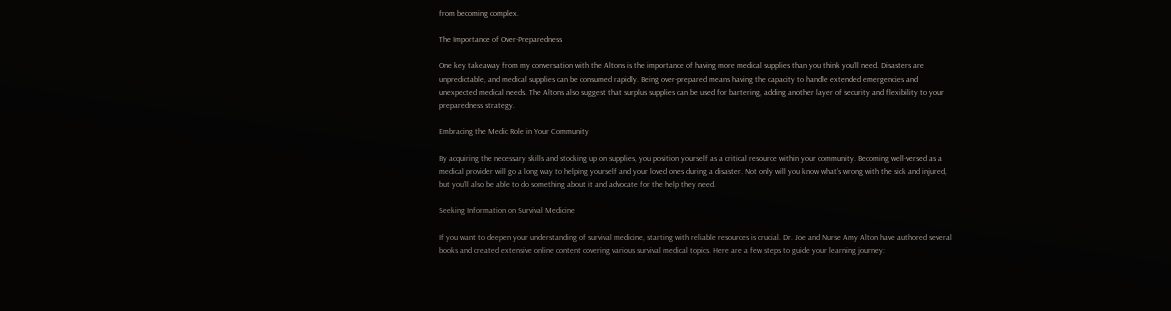from becoming complex.

The Importance of Over-Preparedness

One key takeaway from my conversation with the Altons is the importance of having more medical supplies than you think you’ll need. Disasters are unpredictable, and medical supplies can be consumed rapidly. Being over-prepared means having the capacity to handle extended emergencies and unexpected medical needs. The Altons also suggest that surplus supplies can be used for bartering, adding another layer of security and flexibility to your preparedness strategy.

Embracing the Medic Role in Your Community

By acquiring the necessary skills and stocking up on supplies, you position yourself as a critical resource within your community. Becoming well-versed as a medical provider will go a long way to helping yourself and your loved ones during a disaster. Not only will you know what’s wrong with the sick and injured, but you’ll also be able to do something about it and advocate for the help they need.

Seeking Information on Survival Medicine

If you want to deepen your understanding of survival medicine, starting with reliable resources is crucial. Dr. Joe and Nurse Amy Alton have authored several books and created extensive online content covering various survival medical topics. Here are a few steps to guide your learning journey: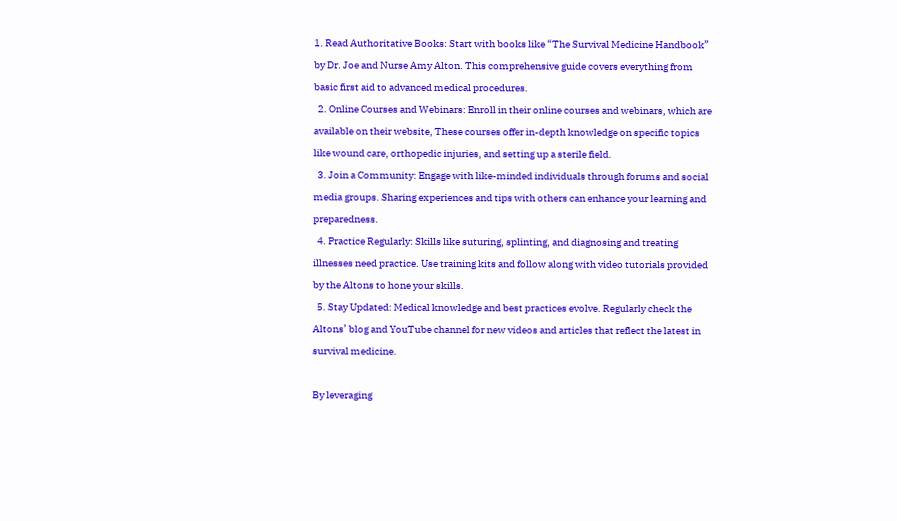1. Read Authoritative Books: Start with books like “The Survival Medicine Handbook” by Dr. Joe and Nurse Amy Alton. This comprehensive guide covers everything from basic first aid to advanced medical procedures.
  2. Online Courses and Webinars: Enroll in their online courses and webinars, which are available on their website, These courses offer in-depth knowledge on specific topics like wound care, orthopedic injuries, and setting up a sterile field.
  3. Join a Community: Engage with like-minded individuals through forums and social media groups. Sharing experiences and tips with others can enhance your learning and preparedness.
  4. Practice Regularly: Skills like suturing, splinting, and diagnosing and treating illnesses need practice. Use training kits and follow along with video tutorials provided by the Altons to hone your skills.
  5. Stay Updated: Medical knowledge and best practices evolve. Regularly check the Altons’ blog and YouTube channel for new videos and articles that reflect the latest in survival medicine.

By leveraging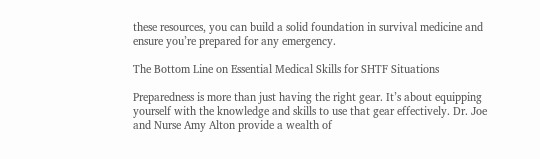these resources, you can build a solid foundation in survival medicine and ensure you’re prepared for any emergency.

The Bottom Line on Essential Medical Skills for SHTF Situations

Preparedness is more than just having the right gear. It’s about equipping yourself with the knowledge and skills to use that gear effectively. Dr. Joe and Nurse Amy Alton provide a wealth of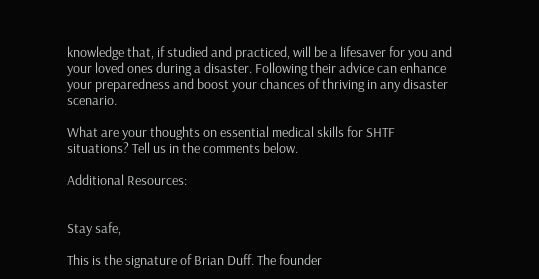knowledge that, if studied and practiced, will be a lifesaver for you and your loved ones during a disaster. Following their advice can enhance your preparedness and boost your chances of thriving in any disaster scenario.

What are your thoughts on essential medical skills for SHTF situations? Tell us in the comments below.

Additional Resources:


Stay safe,

This is the signature of Brian Duff. The founder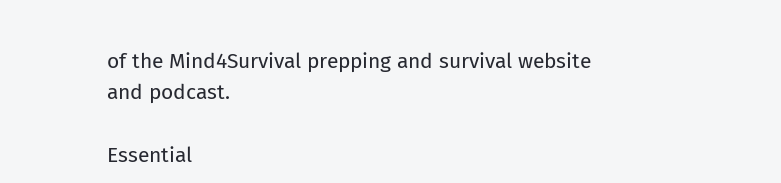of the Mind4Survival prepping and survival website and podcast.

Essential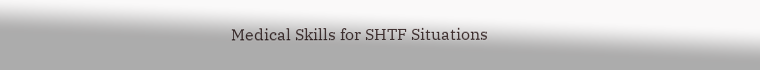Medical Skills for SHTF Situations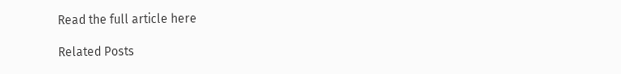Read the full article here

Related Posts